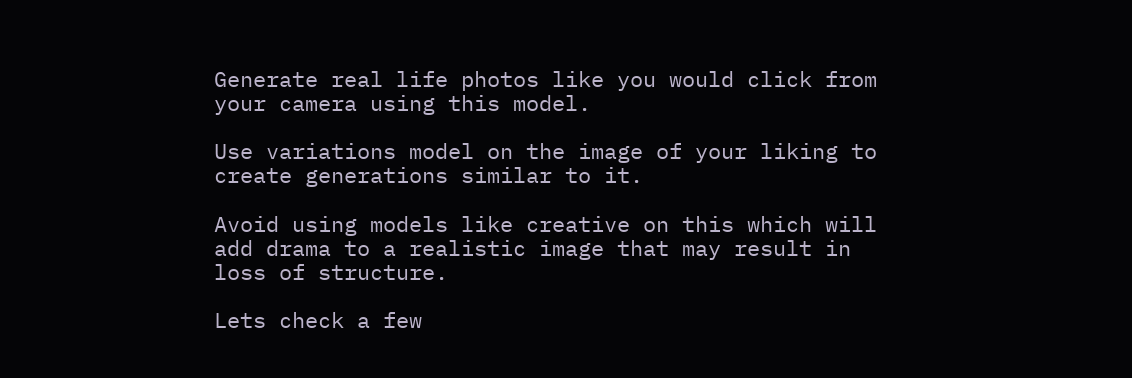Generate real life photos like you would click from your camera using this model.

Use variations model on the image of your liking to create generations similar to it.

Avoid using models like creative on this which will add drama to a realistic image that may result in loss of structure.

Lets check a few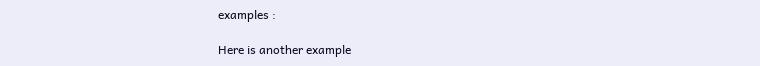examples :

Here is another example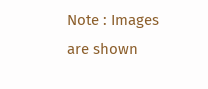Note : Images are shown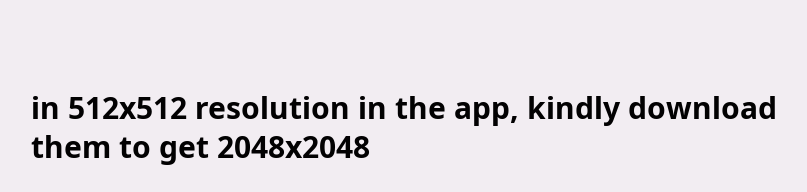in 512x512 resolution in the app, kindly download them to get 2048x2048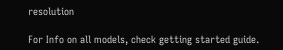resolution

For Info on all models, check getting started guide.